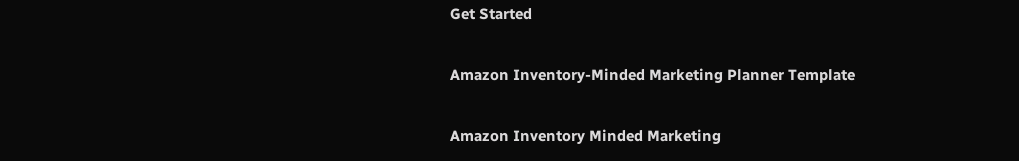Get Started

Amazon Inventory-Minded Marketing Planner Template

Amazon Inventory Minded Marketing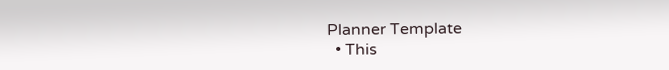Planner Template
  • This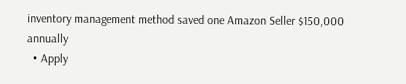inventory management method saved one Amazon Seller $150,000 annually
  • Apply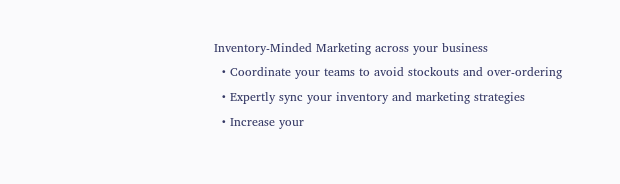Inventory-Minded Marketing across your business
  • Coordinate your teams to avoid stockouts and over-ordering
  • Expertly sync your inventory and marketing strategies
  • Increase your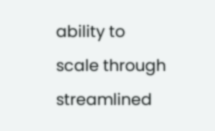ability to scale through streamlined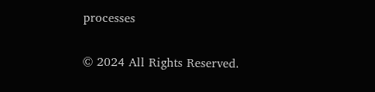processes

© 2024 All Rights Reserved.